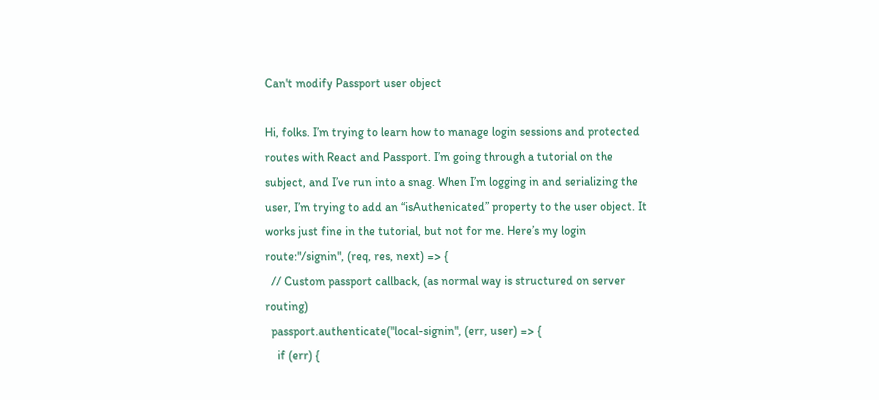Can't modify Passport user object

Hi, folks. I’m trying to learn how to manage login sessions and protected routes with React and Passport. I’m going through a tutorial on the subject, and I’ve run into a snag. When I’m logging in and serializing the user, I’m trying to add an “isAuthenicated” property to the user object. It works just fine in the tutorial, but not for me. Here’s my login route:"/signin", (req, res, next) => {
  // Custom passport callback, (as normal way is structured on server routing)
  passport.authenticate("local-signin", (err, user) => {
    if (err) {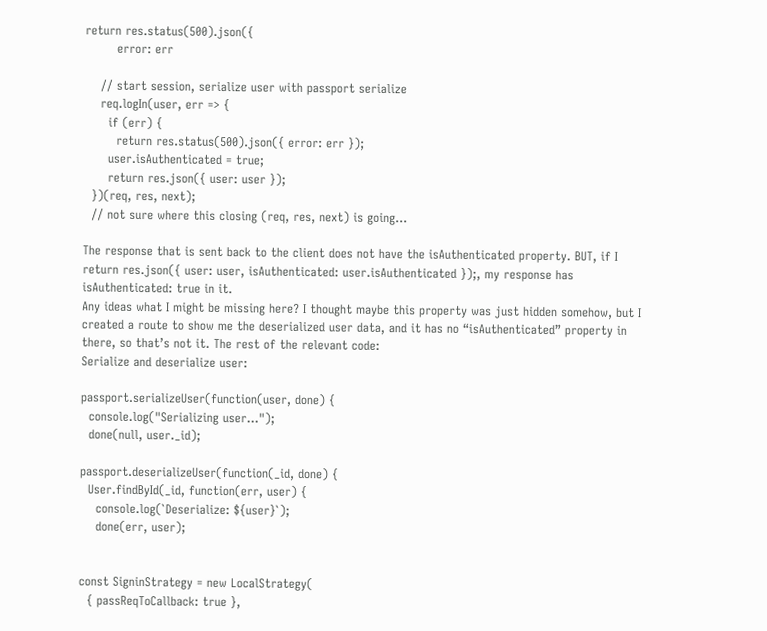return res.status(500).json({
        error: err

    // start session, serialize user with passport serialize
    req.logIn(user, err => {
      if (err) {
        return res.status(500).json({ error: err });
      user.isAuthenticated = true;
      return res.json({ user: user });
  })(req, res, next);
  // not sure where this closing (req, res, next) is going...

The response that is sent back to the client does not have the isAuthenticated property. BUT, if I return res.json({ user: user, isAuthenticated: user.isAuthenticated });, my response has isAuthenticated: true in it.
Any ideas what I might be missing here? I thought maybe this property was just hidden somehow, but I created a route to show me the deserialized user data, and it has no “isAuthenticated” property in there, so that’s not it. The rest of the relevant code:
Serialize and deserialize user:

passport.serializeUser(function(user, done) {
  console.log("Serializing user...");
  done(null, user._id);

passport.deserializeUser(function(_id, done) {
  User.findById(_id, function(err, user) {
    console.log(`Deserialize: ${user}`);
    done(err, user);


const SigninStrategy = new LocalStrategy(
  { passReqToCallback: true },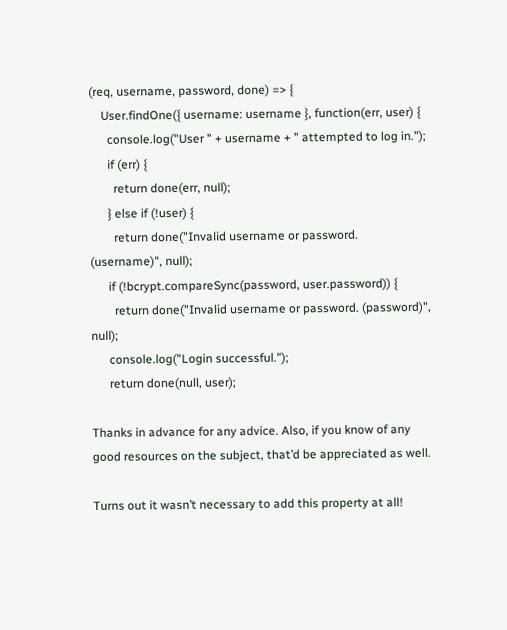(req, username, password, done) => {
    User.findOne({ username: username }, function(err, user) {
      console.log("User " + username + " attempted to log in.");
      if (err) {
        return done(err, null);
      } else if (!user) {
        return done("Invalid username or password. (username)", null);
      if (!bcrypt.compareSync(password, user.password)) {
        return done("Invalid username or password. (password)", null);
      console.log("Login successful.");
      return done(null, user);

Thanks in advance for any advice. Also, if you know of any good resources on the subject, that’d be appreciated as well.

Turns out it wasn’t necessary to add this property at all!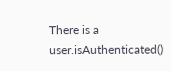There is a user.isAuthenticated()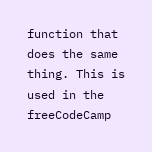function that does the same thing. This is used in the freeCodeCamp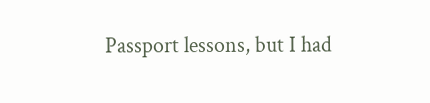Passport lessons, but I had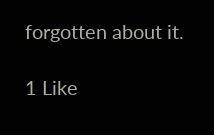forgotten about it.

1 Like